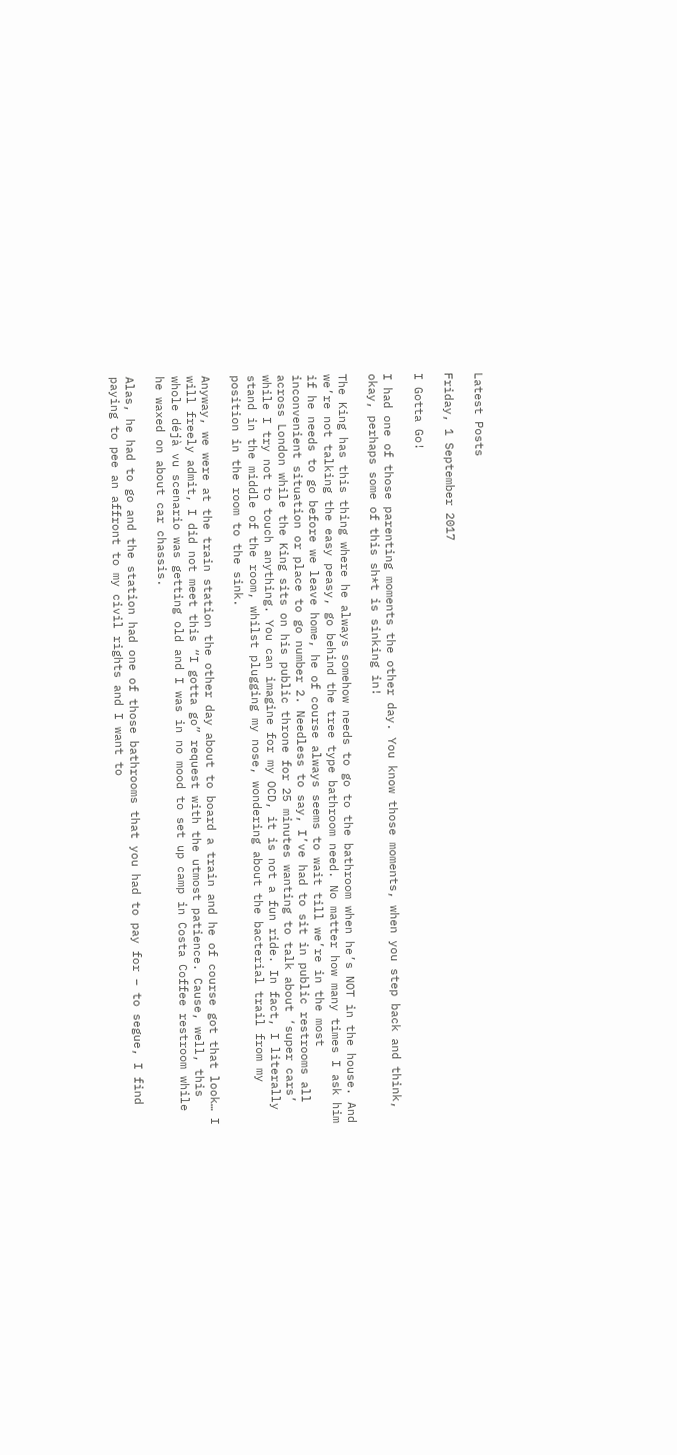Latest Posts

Friday, 1 September 2017

I Gotta Go!

I had one of those parenting moments the other day. You know those moments, when you step back and think, okay, perhaps some of this sh*t is sinking in!

The King has this thing where he always somehow needs to go to the bathroom when he’s NOT in the house. And we’re not talking the easy peasy, go behind the tree type bathroom need. No matter how many times I ask him if he needs to go before we leave home, he of course always seems to wait till we’re in the most inconvenient situation or place to go number 2. Needless to say, I’ve had to sit in public restrooms all across London while the King sits on his public throne for 25 minutes wanting to talk about ‘super cars’ while I try not to touch anything. You can imagine for my OCD, it is not a fun ride. In fact, I literally stand in the middle of the room, whilst plugging my nose, wondering about the bacterial trail from my position in the room to the sink.

Anyway, we were at the train station the other day about to board a train and he of course got that look… I will freely admit, I did not meet this “I gotta go” request with the utmost patience. Cause, well, this whole déjà vu scenario was getting old and I was in no mood to set up camp in Costa Coffee restroom while he waxed on about car chassis.

Alas, he had to go and the station had one of those bathrooms that you had to pay for – to segue, I find paying to pee an affront to my civil rights and I want to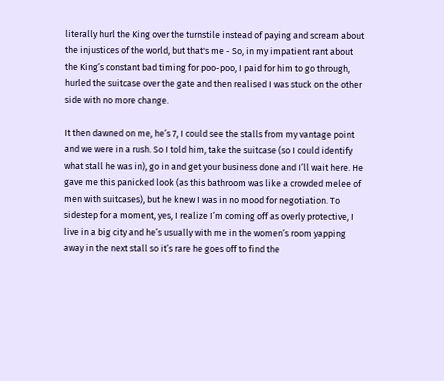literally hurl the King over the turnstile instead of paying and scream about the injustices of the world, but that's me - So, in my impatient rant about the King’s constant bad timing for poo-poo, I paid for him to go through, hurled the suitcase over the gate and then realised I was stuck on the other side with no more change.

It then dawned on me, he’s 7, I could see the stalls from my vantage point and we were in a rush. So I told him, take the suitcase (so I could identify what stall he was in), go in and get your business done and I’ll wait here. He gave me this panicked look (as this bathroom was like a crowded melee of men with suitcases), but he knew I was in no mood for negotiation. To sidestep for a moment, yes, I realize I’m coming off as overly protective, I live in a big city and he’s usually with me in the women’s room yapping away in the next stall so it’s rare he goes off to find the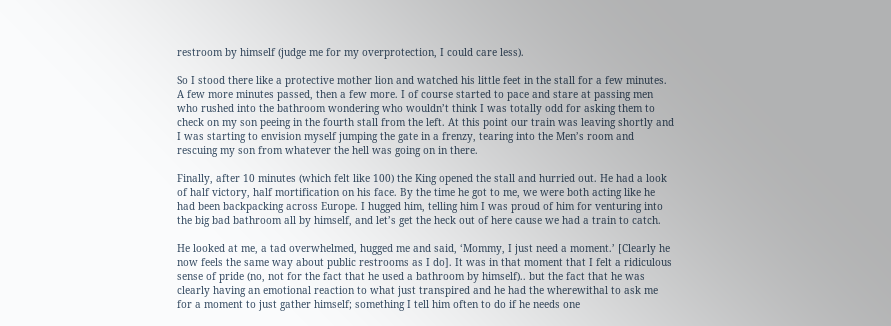restroom by himself (judge me for my overprotection, I could care less).

So I stood there like a protective mother lion and watched his little feet in the stall for a few minutes. A few more minutes passed, then a few more. I of course started to pace and stare at passing men who rushed into the bathroom wondering who wouldn’t think I was totally odd for asking them to check on my son peeing in the fourth stall from the left. At this point our train was leaving shortly and I was starting to envision myself jumping the gate in a frenzy, tearing into the Men’s room and rescuing my son from whatever the hell was going on in there.

Finally, after 10 minutes (which felt like 100) the King opened the stall and hurried out. He had a look of half victory, half mortification on his face. By the time he got to me, we were both acting like he had been backpacking across Europe. I hugged him, telling him I was proud of him for venturing into the big bad bathroom all by himself, and let’s get the heck out of here cause we had a train to catch.

He looked at me, a tad overwhelmed, hugged me and said, ‘Mommy, I just need a moment.’ [Clearly he now feels the same way about public restrooms as I do]. It was in that moment that I felt a ridiculous sense of pride (no, not for the fact that he used a bathroom by himself).. but the fact that he was clearly having an emotional reaction to what just transpired and he had the wherewithal to ask me for a moment to just gather himself; something I tell him often to do if he needs one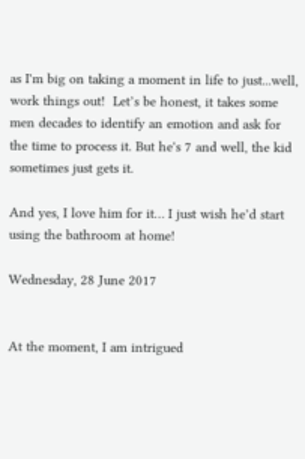as I'm big on taking a moment in life to just...well, work things out!  Let’s be honest, it takes some men decades to identify an emotion and ask for the time to process it. But he's 7 and well, the kid sometimes just gets it.

And yes, I love him for it… I just wish he’d start using the bathroom at home!

Wednesday, 28 June 2017


At the moment, I am intrigued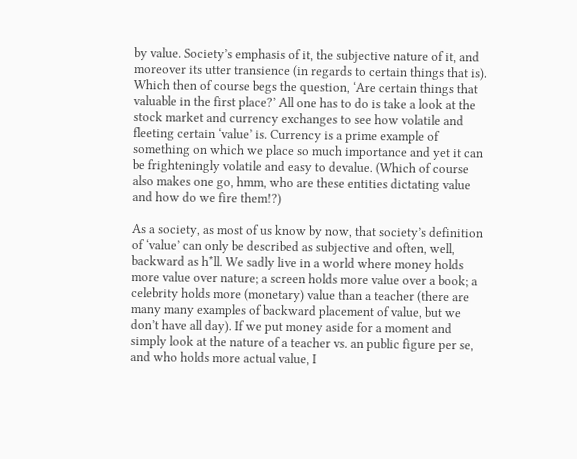by value. Society’s emphasis of it, the subjective nature of it, and moreover its utter transience (in regards to certain things that is). Which then of course begs the question, ‘Are certain things that valuable in the first place?’ All one has to do is take a look at the stock market and currency exchanges to see how volatile and fleeting certain ‘value’ is. Currency is a prime example of something on which we place so much importance and yet it can be frighteningly volatile and easy to devalue. (Which of course also makes one go, hmm, who are these entities dictating value and how do we fire them!?)

As a society, as most of us know by now, that society’s definition of ‘value’ can only be described as subjective and often, well, backward as h*ll. We sadly live in a world where money holds more value over nature; a screen holds more value over a book; a celebrity holds more (monetary) value than a teacher (there are many many examples of backward placement of value, but we don’t have all day). If we put money aside for a moment and simply look at the nature of a teacher vs. an public figure per se, and who holds more actual value, I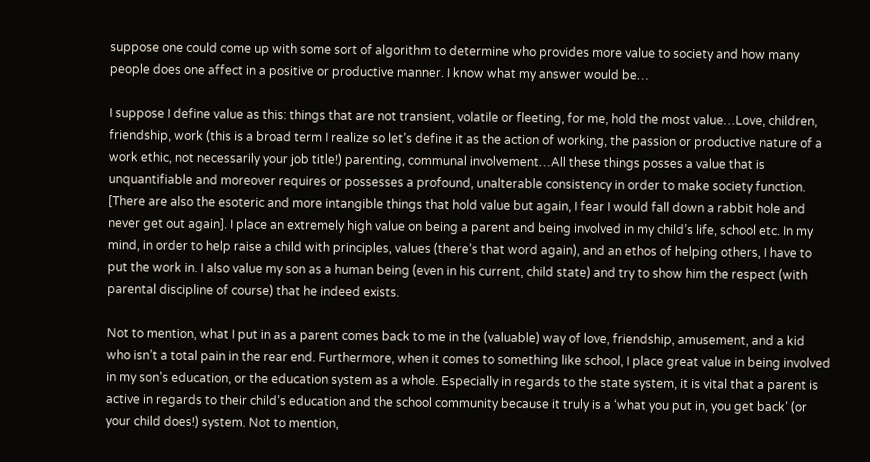suppose one could come up with some sort of algorithm to determine who provides more value to society and how many people does one affect in a positive or productive manner. I know what my answer would be…

I suppose I define value as this: things that are not transient, volatile or fleeting, for me, hold the most value…Love, children, friendship, work (this is a broad term I realize so let’s define it as the action of working, the passion or productive nature of a work ethic, not necessarily your job title!) parenting, communal involvement…All these things posses a value that is unquantifiable and moreover requires or possesses a profound, unalterable consistency in order to make society function. [There are also the esoteric and more intangible things that hold value but again, I fear I would fall down a rabbit hole and never get out again]. I place an extremely high value on being a parent and being involved in my child’s life, school etc. In my mind, in order to help raise a child with principles, values (there’s that word again), and an ethos of helping others, I have to put the work in. I also value my son as a human being (even in his current, child state) and try to show him the respect (with parental discipline of course) that he indeed exists.

Not to mention, what I put in as a parent comes back to me in the (valuable) way of love, friendship, amusement, and a kid who isn’t a total pain in the rear end. Furthermore, when it comes to something like school, I place great value in being involved in my son’s education, or the education system as a whole. Especially in regards to the state system, it is vital that a parent is active in regards to their child’s education and the school community because it truly is a ‘what you put in, you get back’ (or your child does!) system. Not to mention,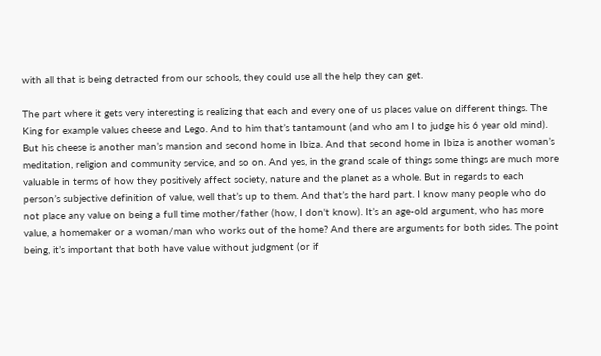with all that is being detracted from our schools, they could use all the help they can get.

The part where it gets very interesting is realizing that each and every one of us places value on different things. The King for example values cheese and Lego. And to him that’s tantamount (and who am I to judge his 6 year old mind). But his cheese is another man’s mansion and second home in Ibiza. And that second home in Ibiza is another woman’s meditation, religion and community service, and so on. And yes, in the grand scale of things some things are much more valuable in terms of how they positively affect society, nature and the planet as a whole. But in regards to each person’s subjective definition of value, well that’s up to them. And that’s the hard part. I know many people who do not place any value on being a full time mother/father (how, I don't know). It’s an age-old argument, who has more value, a homemaker or a woman/man who works out of the home? And there are arguments for both sides. The point being, it’s important that both have value without judgment (or if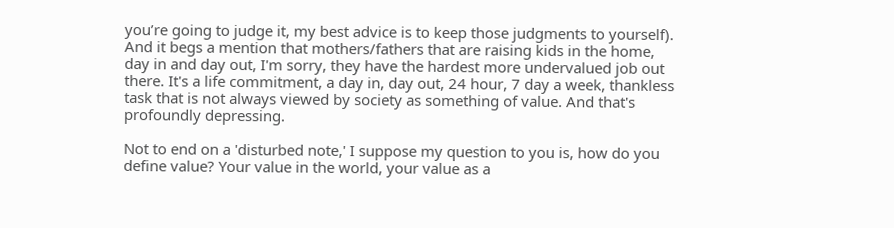you’re going to judge it, my best advice is to keep those judgments to yourself). And it begs a mention that mothers/fathers that are raising kids in the home, day in and day out, I'm sorry, they have the hardest more undervalued job out there. It's a life commitment, a day in, day out, 24 hour, 7 day a week, thankless task that is not always viewed by society as something of value. And that's profoundly depressing.

Not to end on a 'disturbed note,' I suppose my question to you is, how do you define value? Your value in the world, your value as a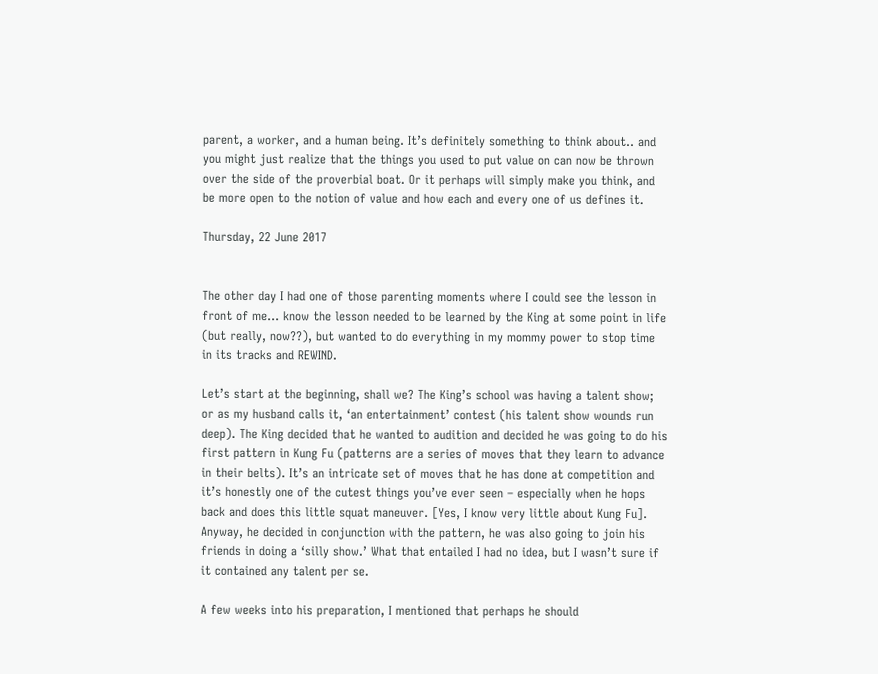parent, a worker, and a human being. It’s definitely something to think about.. and you might just realize that the things you used to put value on can now be thrown over the side of the proverbial boat. Or it perhaps will simply make you think, and be more open to the notion of value and how each and every one of us defines it.

Thursday, 22 June 2017


The other day I had one of those parenting moments where I could see the lesson in front of me… know the lesson needed to be learned by the King at some point in life (but really, now??), but wanted to do everything in my mommy power to stop time in its tracks and REWIND.

Let’s start at the beginning, shall we? The King’s school was having a talent show; or as my husband calls it, ‘an entertainment’ contest (his talent show wounds run deep). The King decided that he wanted to audition and decided he was going to do his first pattern in Kung Fu (patterns are a series of moves that they learn to advance in their belts). It’s an intricate set of moves that he has done at competition and it’s honestly one of the cutest things you’ve ever seen – especially when he hops back and does this little squat maneuver. [Yes, I know very little about Kung Fu]. Anyway, he decided in conjunction with the pattern, he was also going to join his friends in doing a ‘silly show.’ What that entailed I had no idea, but I wasn’t sure if it contained any talent per se.

A few weeks into his preparation, I mentioned that perhaps he should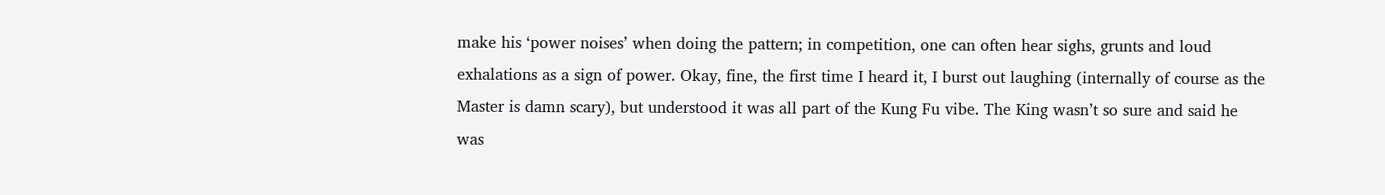make his ‘power noises’ when doing the pattern; in competition, one can often hear sighs, grunts and loud exhalations as a sign of power. Okay, fine, the first time I heard it, I burst out laughing (internally of course as the Master is damn scary), but understood it was all part of the Kung Fu vibe. The King wasn’t so sure and said he was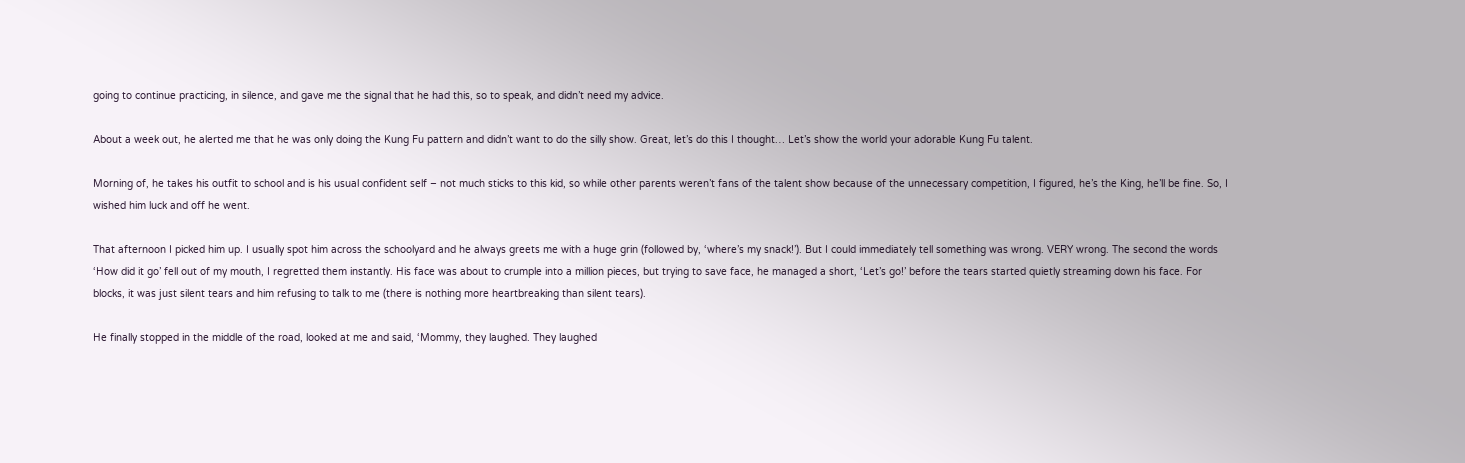going to continue practicing, in silence, and gave me the signal that he had this, so to speak, and didn’t need my advice.

About a week out, he alerted me that he was only doing the Kung Fu pattern and didn’t want to do the silly show. Great, let’s do this I thought… Let’s show the world your adorable Kung Fu talent.

Morning of, he takes his outfit to school and is his usual confident self – not much sticks to this kid, so while other parents weren’t fans of the talent show because of the unnecessary competition, I figured, he’s the King, he’ll be fine. So, I wished him luck and off he went.

That afternoon I picked him up. I usually spot him across the schoolyard and he always greets me with a huge grin (followed by, ‘where’s my snack!’). But I could immediately tell something was wrong. VERY wrong. The second the words ‘How did it go’ fell out of my mouth, I regretted them instantly. His face was about to crumple into a million pieces, but trying to save face, he managed a short, ‘Let’s go!’ before the tears started quietly streaming down his face. For blocks, it was just silent tears and him refusing to talk to me (there is nothing more heartbreaking than silent tears).

He finally stopped in the middle of the road, looked at me and said, ‘Mommy, they laughed. They laughed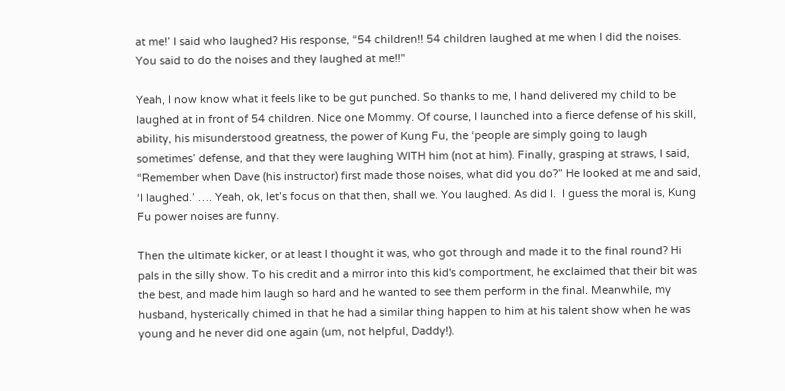at me!’ I said who laughed? His response, “54 children!! 54 children laughed at me when I did the noises. You said to do the noises and they laughed at me!!"

Yeah, I now know what it feels like to be gut punched. So thanks to me, I hand delivered my child to be laughed at in front of 54 children. Nice one Mommy. Of course, I launched into a fierce defense of his skill, ability, his misunderstood greatness, the power of Kung Fu, the ‘people are simply going to laugh sometimes’ defense, and that they were laughing WITH him (not at him). Finally, grasping at straws, I said, “Remember when Dave (his instructor) first made those noises, what did you do?” He looked at me and said, ‘I laughed.’ …. Yeah, ok, let’s focus on that then, shall we. You laughed. As did I.  I guess the moral is, Kung Fu power noises are funny.

Then the ultimate kicker, or at least I thought it was, who got through and made it to the final round? Hi pals in the silly show. To his credit and a mirror into this kid's comportment, he exclaimed that their bit was the best, and made him laugh so hard and he wanted to see them perform in the final. Meanwhile, my husband, hysterically chimed in that he had a similar thing happen to him at his talent show when he was young and he never did one again (um, not helpful, Daddy!).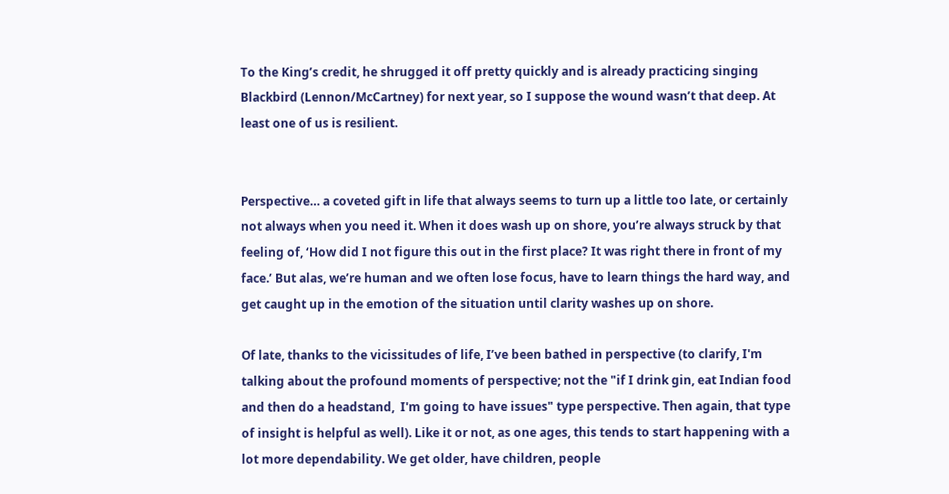To the King’s credit, he shrugged it off pretty quickly and is already practicing singing Blackbird (Lennon/McCartney) for next year, so I suppose the wound wasn’t that deep. At least one of us is resilient.


Perspective… a coveted gift in life that always seems to turn up a little too late, or certainly not always when you need it. When it does wash up on shore, you’re always struck by that feeling of, ‘How did I not figure this out in the first place? It was right there in front of my face.’ But alas, we’re human and we often lose focus, have to learn things the hard way, and get caught up in the emotion of the situation until clarity washes up on shore.

Of late, thanks to the vicissitudes of life, I’ve been bathed in perspective (to clarify, I'm talking about the profound moments of perspective; not the "if I drink gin, eat Indian food and then do a headstand,  I'm going to have issues" type perspective. Then again, that type of insight is helpful as well). Like it or not, as one ages, this tends to start happening with a lot more dependability. We get older, have children, people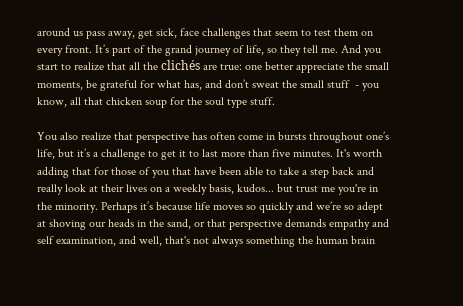around us pass away, get sick, face challenges that seem to test them on every front. It’s part of the grand journey of life, so they tell me. And you start to realize that all the clichés are true: one better appreciate the small moments, be grateful for what has, and don’t sweat the small stuff  - you know, all that chicken soup for the soul type stuff.

You also realize that perspective has often come in bursts throughout one’s life, but it’s a challenge to get it to last more than five minutes. It's worth adding that for those of you that have been able to take a step back and really look at their lives on a weekly basis, kudos... but trust me you're in the minority. Perhaps it’s because life moves so quickly and we’re so adept at shoving our heads in the sand, or that perspective demands empathy and self examination, and well, that's not always something the human brain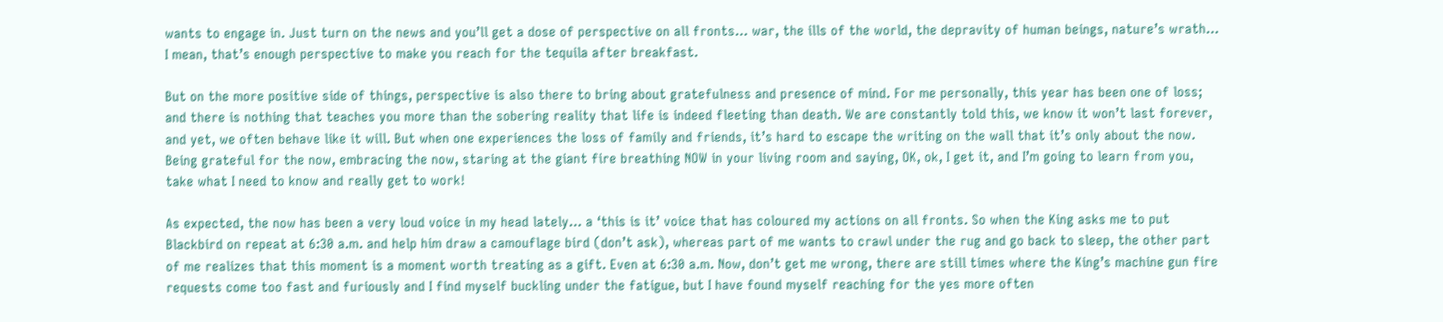wants to engage in. Just turn on the news and you’ll get a dose of perspective on all fronts… war, the ills of the world, the depravity of human beings, nature’s wrath… I mean, that’s enough perspective to make you reach for the tequila after breakfast.

But on the more positive side of things, perspective is also there to bring about gratefulness and presence of mind. For me personally, this year has been one of loss; and there is nothing that teaches you more than the sobering reality that life is indeed fleeting than death. We are constantly told this, we know it won’t last forever, and yet, we often behave like it will. But when one experiences the loss of family and friends, it’s hard to escape the writing on the wall that it’s only about the now. Being grateful for the now, embracing the now, staring at the giant fire breathing NOW in your living room and saying, OK, ok, I get it, and I’m going to learn from you, take what I need to know and really get to work!

As expected, the now has been a very loud voice in my head lately… a ‘this is it’ voice that has coloured my actions on all fronts. So when the King asks me to put Blackbird on repeat at 6:30 a.m. and help him draw a camouflage bird (don’t ask), whereas part of me wants to crawl under the rug and go back to sleep, the other part of me realizes that this moment is a moment worth treating as a gift. Even at 6:30 a.m. Now, don’t get me wrong, there are still times where the King’s machine gun fire requests come too fast and furiously and I find myself buckling under the fatigue, but I have found myself reaching for the yes more often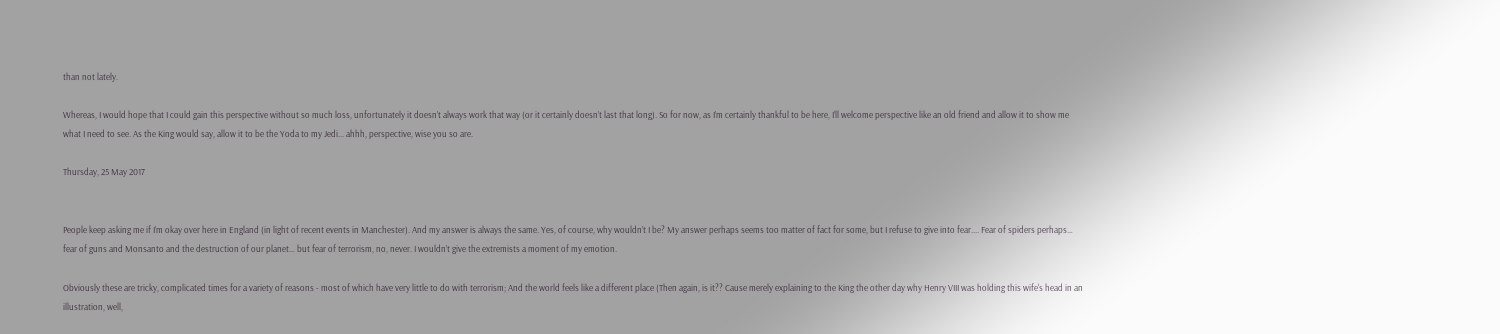than not lately.

Whereas, I would hope that I could gain this perspective without so much loss, unfortunately it doesn’t always work that way (or it certainly doesn’t last that long). So for now, as I’m certainly thankful to be here, I’ll welcome perspective like an old friend and allow it to show me what I need to see. As the King would say, allow it to be the Yoda to my Jedi... ahhh, perspective, wise you so are.

Thursday, 25 May 2017


People keep asking me if I’m okay over here in England (in light of recent events in Manchester). And my answer is always the same. Yes, of course, why wouldn’t I be? My answer perhaps seems too matter of fact for some, but I refuse to give into fear.... Fear of spiders perhaps… fear of guns and Monsanto and the destruction of our planet… but fear of terrorism, no, never. I wouldn’t give the extremists a moment of my emotion.

Obviously these are tricky, complicated times for a variety of reasons - most of which have very little to do with terrorism; And the world feels like a different place (Then again, is it?? Cause merely explaining to the King the other day why Henry VIII was holding this wife's head in an illustration, well,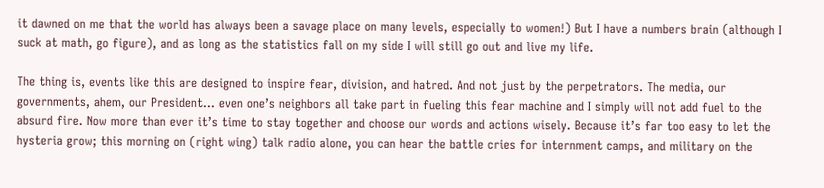it dawned on me that the world has always been a savage place on many levels, especially to women!) But I have a numbers brain (although I suck at math, go figure), and as long as the statistics fall on my side I will still go out and live my life.

The thing is, events like this are designed to inspire fear, division, and hatred. And not just by the perpetrators. The media, our governments, ahem, our President... even one’s neighbors all take part in fueling this fear machine and I simply will not add fuel to the absurd fire. Now more than ever it’s time to stay together and choose our words and actions wisely. Because it’s far too easy to let the hysteria grow; this morning on (right wing) talk radio alone, you can hear the battle cries for internment camps, and military on the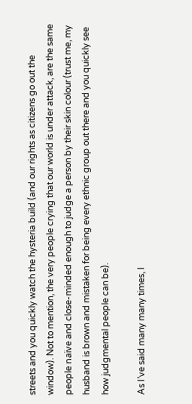streets and you quickly watch the hysteria build (and our rights as citizens go out the window). Not to mention, the very people crying that our world is under attack, are the same people naïve and close-minded enough to judge a person by their skin colour (trust me, my husband is brown and mistaken for being every ethnic group out there and you quickly see how judgmental people can be).

As I’ve said many many times, I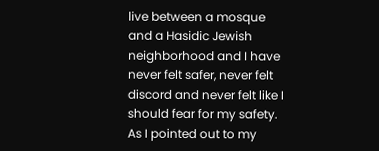live between a mosque and a Hasidic Jewish neighborhood and I have never felt safer, never felt discord and never felt like I should fear for my safety. As I pointed out to my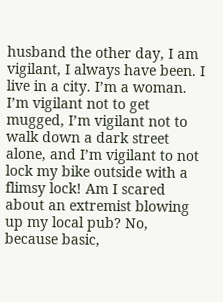husband the other day, I am vigilant, I always have been. I live in a city. I’m a woman. I’m vigilant not to get mugged, I’m vigilant not to walk down a dark street alone, and I’m vigilant to not lock my bike outside with a flimsy lock! Am I scared about an extremist blowing up my local pub? No, because basic,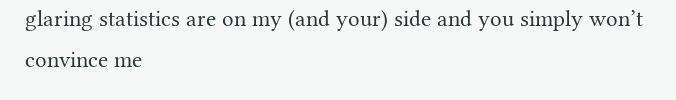glaring statistics are on my (and your) side and you simply won’t convince me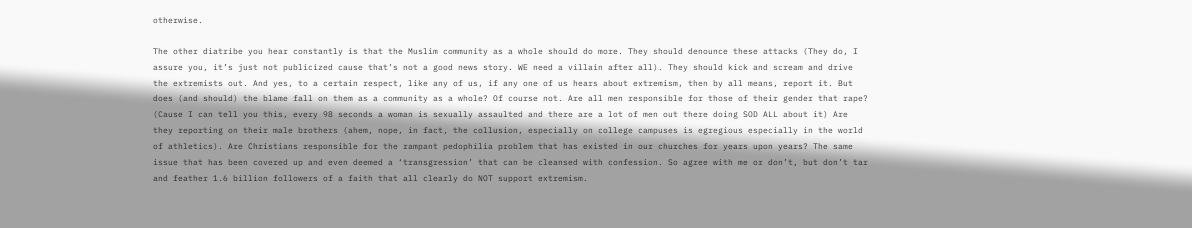otherwise.

The other diatribe you hear constantly is that the Muslim community as a whole should do more. They should denounce these attacks (They do, I assure you, it’s just not publicized cause that’s not a good news story. WE need a villain after all). They should kick and scream and drive the extremists out. And yes, to a certain respect, like any of us, if any one of us hears about extremism, then by all means, report it. But does (and should) the blame fall on them as a community as a whole? Of course not. Are all men responsible for those of their gender that rape? (Cause I can tell you this, every 98 seconds a woman is sexually assaulted and there are a lot of men out there doing SOD ALL about it) Are they reporting on their male brothers (ahem, nope, in fact, the collusion, especially on college campuses is egregious especially in the world of athletics). Are Christians responsible for the rampant pedophilia problem that has existed in our churches for years upon years? The same issue that has been covered up and even deemed a ‘transgression’ that can be cleansed with confession. So agree with me or don’t, but don’t tar and feather 1.6 billion followers of a faith that all clearly do NOT support extremism.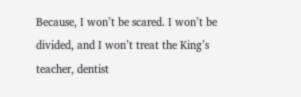Because, I won’t be scared. I won’t be divided, and I won’t treat the King’s teacher, dentist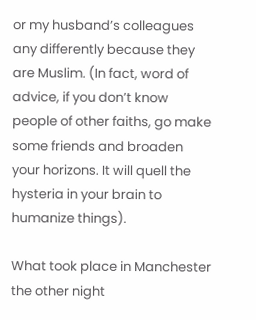or my husband’s colleagues any differently because they are Muslim. (In fact, word of advice, if you don’t know people of other faiths, go make some friends and broaden your horizons. It will quell the hysteria in your brain to humanize things).

What took place in Manchester the other night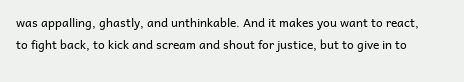was appalling, ghastly, and unthinkable. And it makes you want to react, to fight back, to kick and scream and shout for justice, but to give in to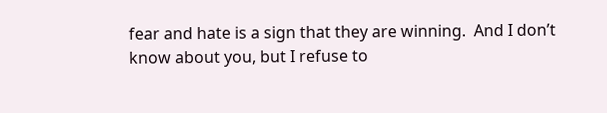fear and hate is a sign that they are winning.  And I don’t know about you, but I refuse to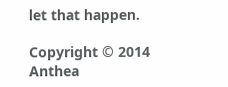let that happen.

Copyright © 2014 Anthea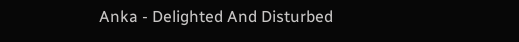Anka - Delighted And Disturbed